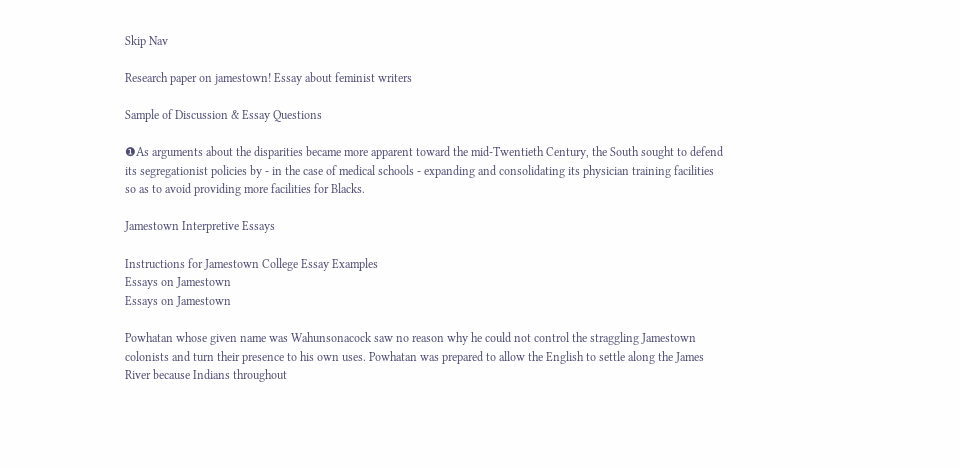Skip Nav

Research paper on jamestown! Essay about feminist writers

Sample of Discussion & Essay Questions

❶As arguments about the disparities became more apparent toward the mid-Twentieth Century, the South sought to defend its segregationist policies by - in the case of medical schools - expanding and consolidating its physician training facilities so as to avoid providing more facilities for Blacks.

Jamestown Interpretive Essays

Instructions for Jamestown College Essay Examples
Essays on Jamestown
Essays on Jamestown

Powhatan whose given name was Wahunsonacock saw no reason why he could not control the straggling Jamestown colonists and turn their presence to his own uses. Powhatan was prepared to allow the English to settle along the James River because Indians throughout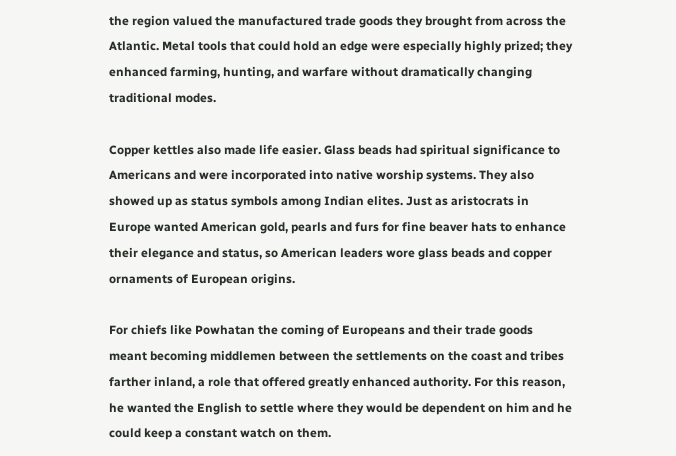the region valued the manufactured trade goods they brought from across the Atlantic. Metal tools that could hold an edge were especially highly prized; they enhanced farming, hunting, and warfare without dramatically changing traditional modes.

Copper kettles also made life easier. Glass beads had spiritual significance to Americans and were incorporated into native worship systems. They also showed up as status symbols among Indian elites. Just as aristocrats in Europe wanted American gold, pearls and furs for fine beaver hats to enhance their elegance and status, so American leaders wore glass beads and copper ornaments of European origins.

For chiefs like Powhatan the coming of Europeans and their trade goods meant becoming middlemen between the settlements on the coast and tribes farther inland, a role that offered greatly enhanced authority. For this reason, he wanted the English to settle where they would be dependent on him and he could keep a constant watch on them.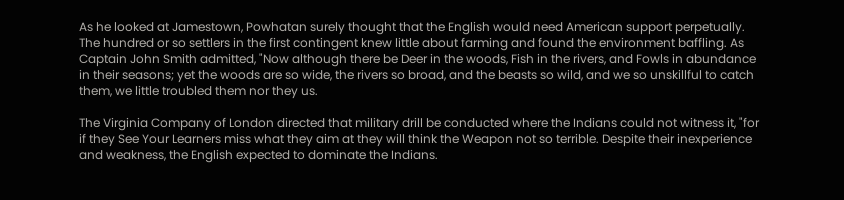As he looked at Jamestown, Powhatan surely thought that the English would need American support perpetually. The hundred or so settlers in the first contingent knew little about farming and found the environment baffling. As Captain John Smith admitted, "Now although there be Deer in the woods, Fish in the rivers, and Fowls in abundance in their seasons; yet the woods are so wide, the rivers so broad, and the beasts so wild, and we so unskillful to catch them, we little troubled them nor they us.

The Virginia Company of London directed that military drill be conducted where the Indians could not witness it, "for if they See Your Learners miss what they aim at they will think the Weapon not so terrible. Despite their inexperience and weakness, the English expected to dominate the Indians.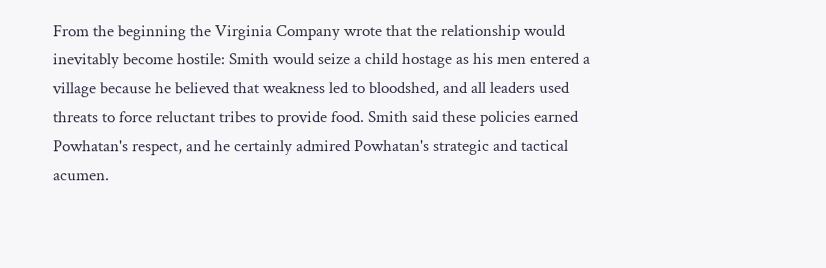From the beginning the Virginia Company wrote that the relationship would inevitably become hostile: Smith would seize a child hostage as his men entered a village because he believed that weakness led to bloodshed, and all leaders used threats to force reluctant tribes to provide food. Smith said these policies earned Powhatan's respect, and he certainly admired Powhatan's strategic and tactical acumen.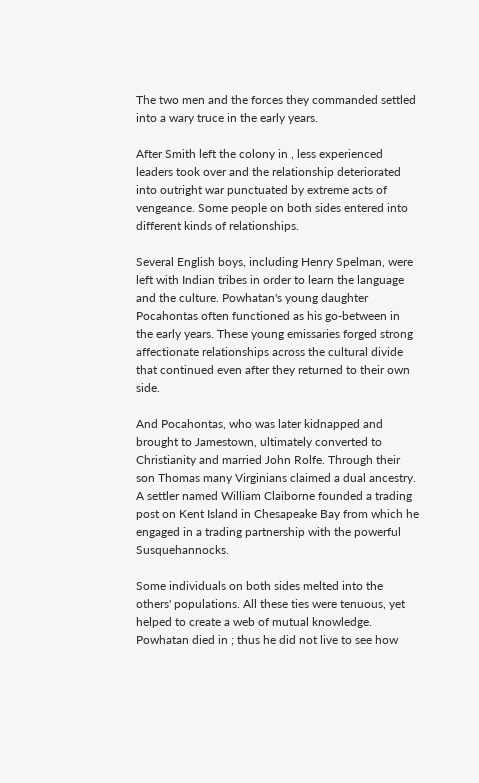The two men and the forces they commanded settled into a wary truce in the early years.

After Smith left the colony in , less experienced leaders took over and the relationship deteriorated into outright war punctuated by extreme acts of vengeance. Some people on both sides entered into different kinds of relationships.

Several English boys, including Henry Spelman, were left with Indian tribes in order to learn the language and the culture. Powhatan's young daughter Pocahontas often functioned as his go-between in the early years. These young emissaries forged strong affectionate relationships across the cultural divide that continued even after they returned to their own side.

And Pocahontas, who was later kidnapped and brought to Jamestown, ultimately converted to Christianity and married John Rolfe. Through their son Thomas many Virginians claimed a dual ancestry. A settler named William Claiborne founded a trading post on Kent Island in Chesapeake Bay from which he engaged in a trading partnership with the powerful Susquehannocks.

Some individuals on both sides melted into the others' populations. All these ties were tenuous, yet helped to create a web of mutual knowledge. Powhatan died in ; thus he did not live to see how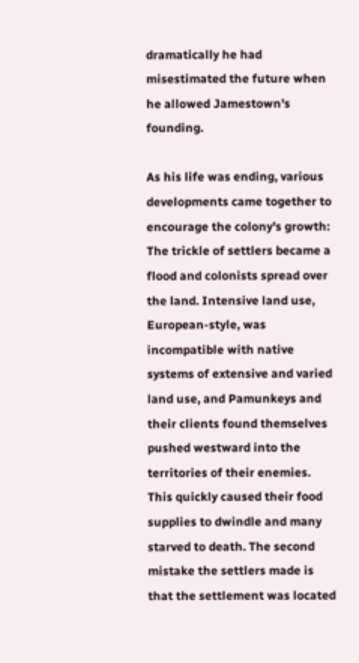dramatically he had misestimated the future when he allowed Jamestown's founding.

As his life was ending, various developments came together to encourage the colony's growth: The trickle of settlers became a flood and colonists spread over the land. Intensive land use, European-style, was incompatible with native systems of extensive and varied land use, and Pamunkeys and their clients found themselves pushed westward into the territories of their enemies. This quickly caused their food supplies to dwindle and many starved to death. The second mistake the settlers made is that the settlement was located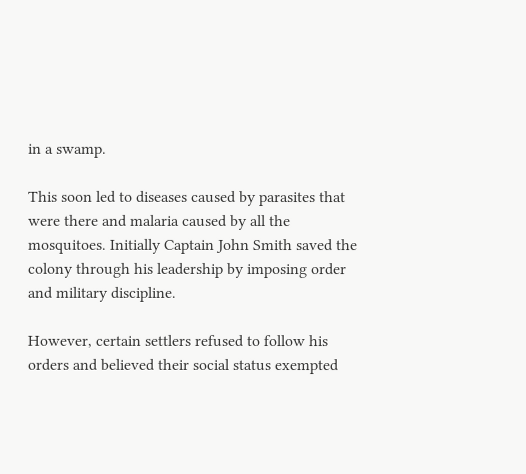in a swamp.

This soon led to diseases caused by parasites that were there and malaria caused by all the mosquitoes. Initially Captain John Smith saved the colony through his leadership by imposing order and military discipline.

However, certain settlers refused to follow his orders and believed their social status exempted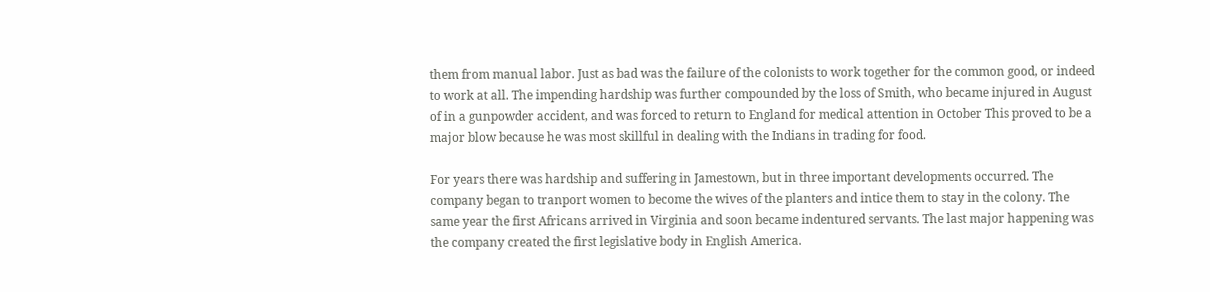them from manual labor. Just as bad was the failure of the colonists to work together for the common good, or indeed to work at all. The impending hardship was further compounded by the loss of Smith, who became injured in August of in a gunpowder accident, and was forced to return to England for medical attention in October This proved to be a major blow because he was most skillful in dealing with the Indians in trading for food.

For years there was hardship and suffering in Jamestown, but in three important developments occurred. The company began to tranport women to become the wives of the planters and intice them to stay in the colony. The same year the first Africans arrived in Virginia and soon became indentured servants. The last major happening was the company created the first legislative body in English America.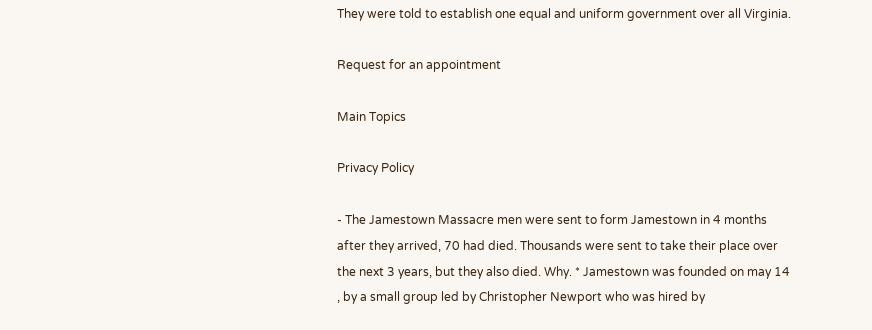They were told to establish one equal and uniform government over all Virginia.

Request for an appointment

Main Topics

Privacy Policy

- The Jamestown Massacre men were sent to form Jamestown in 4 months after they arrived, 70 had died. Thousands were sent to take their place over the next 3 years, but they also died. Why. * Jamestown was founded on may 14 , by a small group led by Christopher Newport who was hired by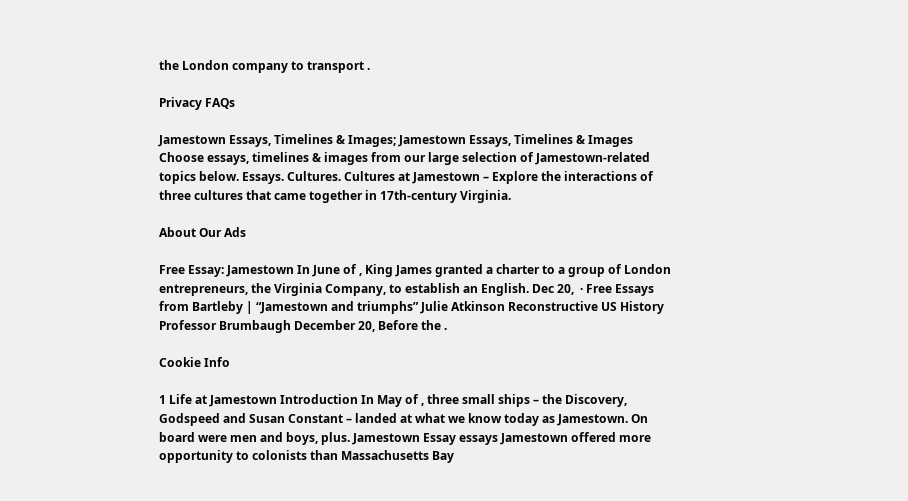the London company to transport .

Privacy FAQs

Jamestown Essays, Timelines & Images; Jamestown Essays, Timelines & Images Choose essays, timelines & images from our large selection of Jamestown-related topics below. Essays. Cultures. Cultures at Jamestown – Explore the interactions of three cultures that came together in 17th-century Virginia.

About Our Ads

Free Essay: Jamestown In June of , King James granted a charter to a group of London entrepreneurs, the Virginia Company, to establish an English. Dec 20,  · Free Essays from Bartleby | “Jamestown and triumphs” Julie Atkinson Reconstructive US History Professor Brumbaugh December 20, Before the .

Cookie Info

1 Life at Jamestown Introduction In May of , three small ships – the Discovery, Godspeed and Susan Constant – landed at what we know today as Jamestown. On board were men and boys, plus. Jamestown Essay essays Jamestown offered more opportunity to colonists than Massachusetts Bay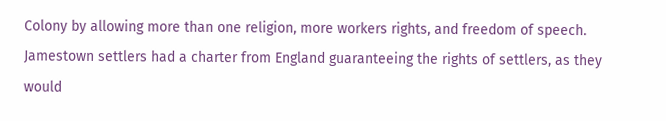Colony by allowing more than one religion, more workers rights, and freedom of speech. Jamestown settlers had a charter from England guaranteeing the rights of settlers, as they would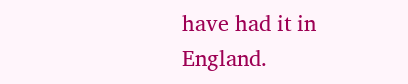have had it in England.